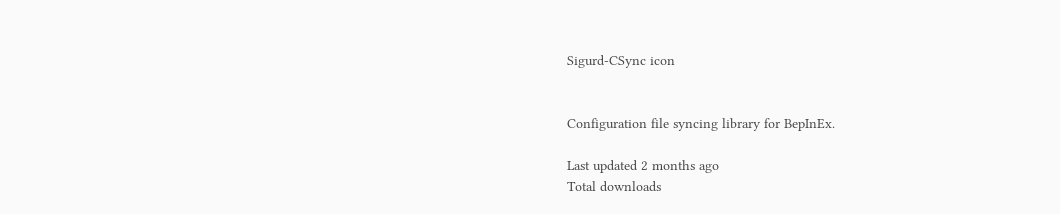Sigurd-CSync icon


Configuration file syncing library for BepInEx.

Last updated 2 months ago
Total downloads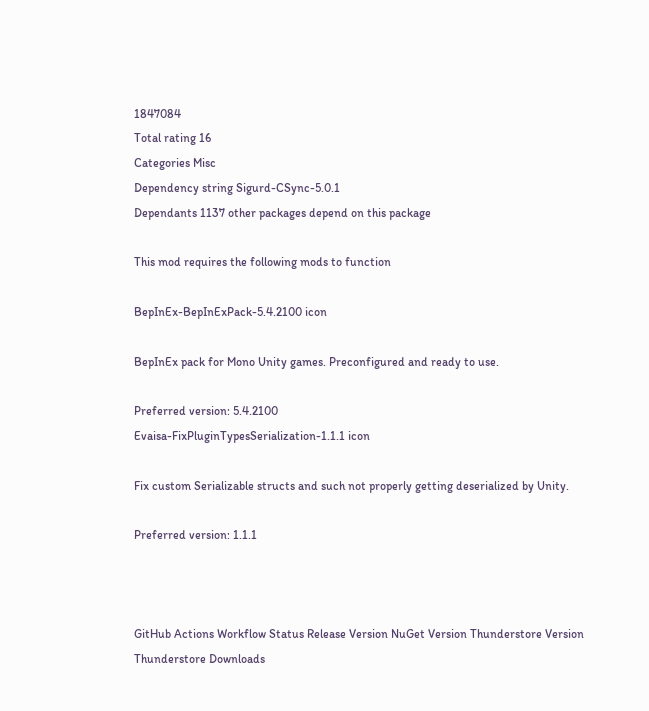1847084
Total rating 16
Categories Misc
Dependency string Sigurd-CSync-5.0.1
Dependants 1137 other packages depend on this package

This mod requires the following mods to function

BepInEx-BepInExPack-5.4.2100 icon

BepInEx pack for Mono Unity games. Preconfigured and ready to use.

Preferred version: 5.4.2100
Evaisa-FixPluginTypesSerialization-1.1.1 icon

Fix custom Serializable structs and such not properly getting deserialized by Unity.

Preferred version: 1.1.1



GitHub Actions Workflow Status Release Version NuGet Version Thunderstore Version Thunderstore Downloads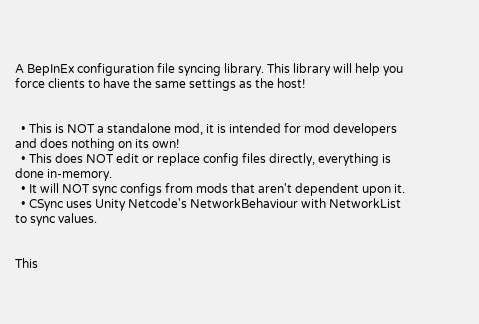A BepInEx configuration file syncing library. This library will help you force clients to have the same settings as the host!


  • This is NOT a standalone mod, it is intended for mod developers and does nothing on its own!
  • This does NOT edit or replace config files directly, everything is done in-memory.
  • It will NOT sync configs from mods that aren't dependent upon it.
  • CSync uses Unity Netcode's NetworkBehaviour with NetworkList to sync values.


This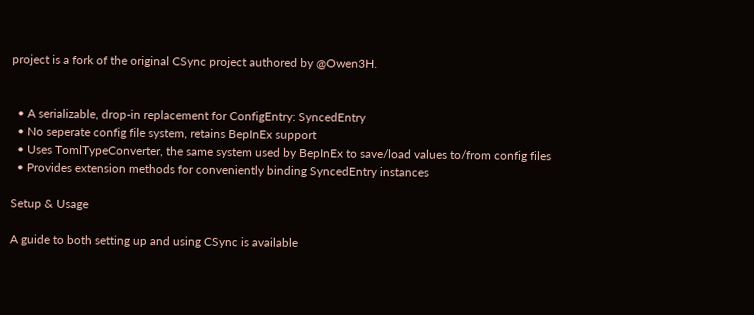project is a fork of the original CSync project authored by @Owen3H.


  • A serializable, drop-in replacement for ConfigEntry: SyncedEntry
  • No seperate config file system, retains BepInEx support
  • Uses TomlTypeConverter, the same system used by BepInEx to save/load values to/from config files
  • Provides extension methods for conveniently binding SyncedEntry instances

Setup & Usage

A guide to both setting up and using CSync is available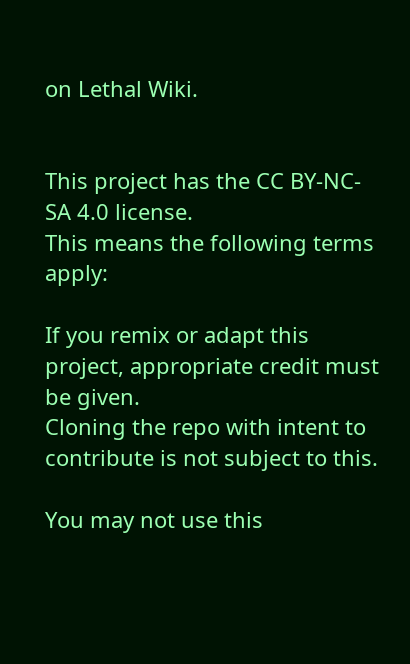on Lethal Wiki.


This project has the CC BY-NC-SA 4.0 license.
This means the following terms apply:

If you remix or adapt this project, appropriate credit must be given.
Cloning the repo with intent to contribute is not subject to this.

You may not use this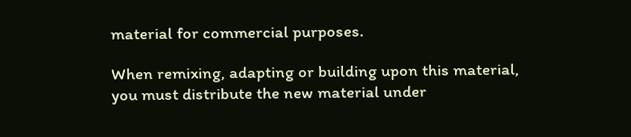material for commercial purposes.

When remixing, adapting or building upon this material, you must distribute the new material under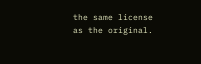the same license as the original.